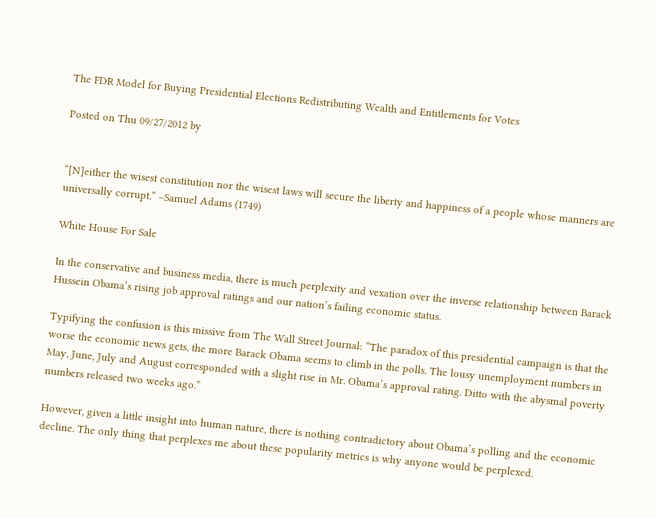The FDR Model for Buying Presidential Elections Redistributing Wealth and Entitlements for Votes

Posted on Thu 09/27/2012 by


“[N]either the wisest constitution nor the wisest laws will secure the liberty and happiness of a people whose manners are universally corrupt.” –Samuel Adams (1749)

White House For Sale

In the conservative and business media, there is much perplexity and vexation over the inverse relationship between Barack Hussein Obama’s rising job approval ratings and our nation’s failing economic status.

Typifying the confusion is this missive from The Wall Street Journal: “The paradox of this presidential campaign is that the worse the economic news gets, the more Barack Obama seems to climb in the polls. The lousy unemployment numbers in May, June, July and August corresponded with a slight rise in Mr. Obama’s approval rating. Ditto with the abysmal poverty numbers released two weeks ago.”

However, given a little insight into human nature, there is nothing contradictory about Obama’s polling and the economic decline. The only thing that perplexes me about these popularity metrics is why anyone would be perplexed.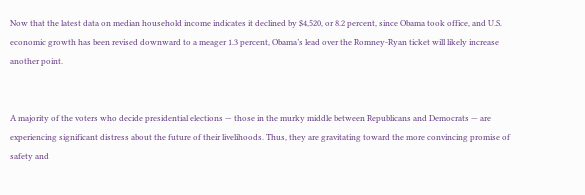Now that the latest data on median household income indicates it declined by $4,520, or 8.2 percent, since Obama took office, and U.S. economic growth has been revised downward to a meager 1.3 percent, Obama’s lead over the Romney-Ryan ticket will likely increase another point.


A majority of the voters who decide presidential elections — those in the murky middle between Republicans and Democrats — are experiencing significant distress about the future of their livelihoods. Thus, they are gravitating toward the more convincing promise of safety and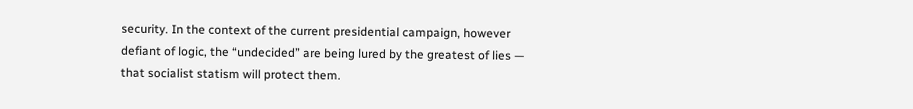security. In the context of the current presidential campaign, however defiant of logic, the “undecided” are being lured by the greatest of lies — that socialist statism will protect them.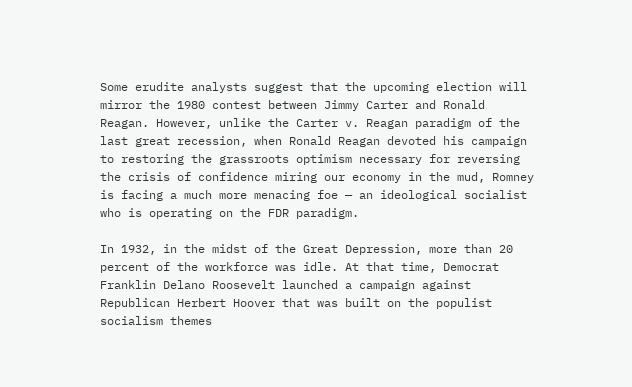Some erudite analysts suggest that the upcoming election will mirror the 1980 contest between Jimmy Carter and Ronald Reagan. However, unlike the Carter v. Reagan paradigm of the last great recession, when Ronald Reagan devoted his campaign to restoring the grassroots optimism necessary for reversing the crisis of confidence miring our economy in the mud, Romney is facing a much more menacing foe — an ideological socialist who is operating on the FDR paradigm.

In 1932, in the midst of the Great Depression, more than 20 percent of the workforce was idle. At that time, Democrat Franklin Delano Roosevelt launched a campaign against Republican Herbert Hoover that was built on the populist socialism themes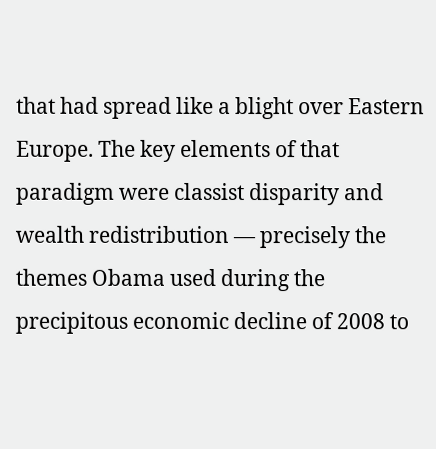that had spread like a blight over Eastern Europe. The key elements of that paradigm were classist disparity and wealth redistribution — precisely the themes Obama used during the precipitous economic decline of 2008 to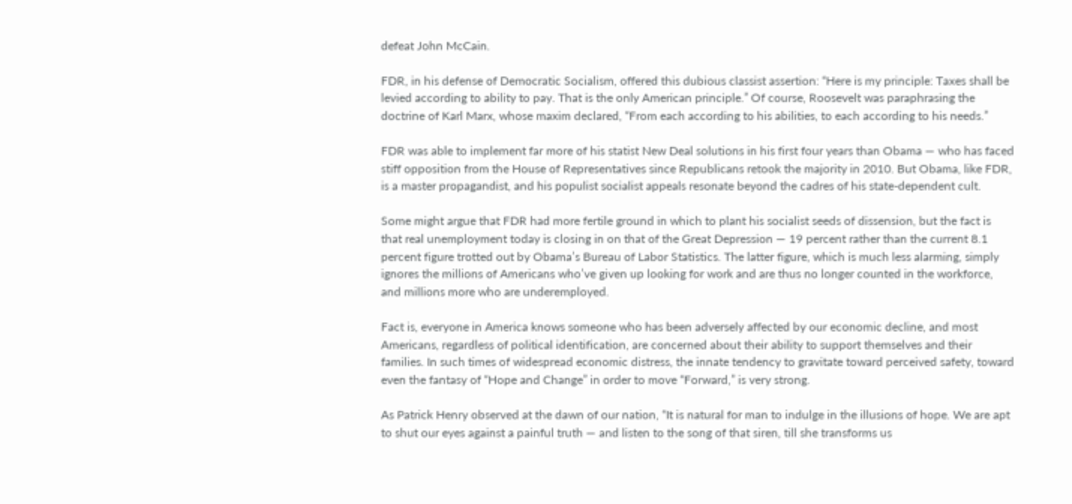defeat John McCain.

FDR, in his defense of Democratic Socialism, offered this dubious classist assertion: “Here is my principle: Taxes shall be levied according to ability to pay. That is the only American principle.” Of course, Roosevelt was paraphrasing the doctrine of Karl Marx, whose maxim declared, “From each according to his abilities, to each according to his needs.”

FDR was able to implement far more of his statist New Deal solutions in his first four years than Obama — who has faced stiff opposition from the House of Representatives since Republicans retook the majority in 2010. But Obama, like FDR, is a master propagandist, and his populist socialist appeals resonate beyond the cadres of his state-dependent cult.

Some might argue that FDR had more fertile ground in which to plant his socialist seeds of dissension, but the fact is that real unemployment today is closing in on that of the Great Depression — 19 percent rather than the current 8.1 percent figure trotted out by Obama’s Bureau of Labor Statistics. The latter figure, which is much less alarming, simply ignores the millions of Americans who’ve given up looking for work and are thus no longer counted in the workforce, and millions more who are underemployed.

Fact is, everyone in America knows someone who has been adversely affected by our economic decline, and most Americans, regardless of political identification, are concerned about their ability to support themselves and their families. In such times of widespread economic distress, the innate tendency to gravitate toward perceived safety, toward even the fantasy of “Hope and Change” in order to move “Forward,” is very strong.

As Patrick Henry observed at the dawn of our nation, “It is natural for man to indulge in the illusions of hope. We are apt to shut our eyes against a painful truth — and listen to the song of that siren, till she transforms us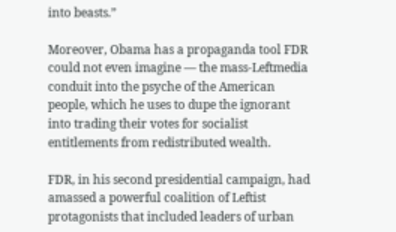into beasts.”

Moreover, Obama has a propaganda tool FDR could not even imagine — the mass-Leftmedia conduit into the psyche of the American people, which he uses to dupe the ignorant into trading their votes for socialist entitlements from redistributed wealth.

FDR, in his second presidential campaign, had amassed a powerful coalition of Leftist protagonists that included leaders of urban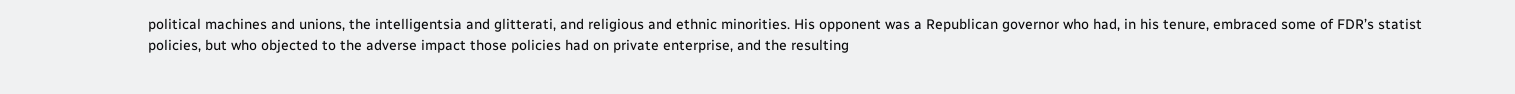political machines and unions, the intelligentsia and glitterati, and religious and ethnic minorities. His opponent was a Republican governor who had, in his tenure, embraced some of FDR’s statist policies, but who objected to the adverse impact those policies had on private enterprise, and the resulting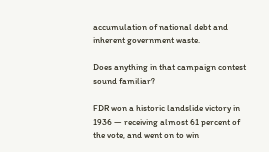accumulation of national debt and inherent government waste.

Does anything in that campaign contest sound familiar?

FDR won a historic landslide victory in 1936 — receiving almost 61 percent of the vote, and went on to win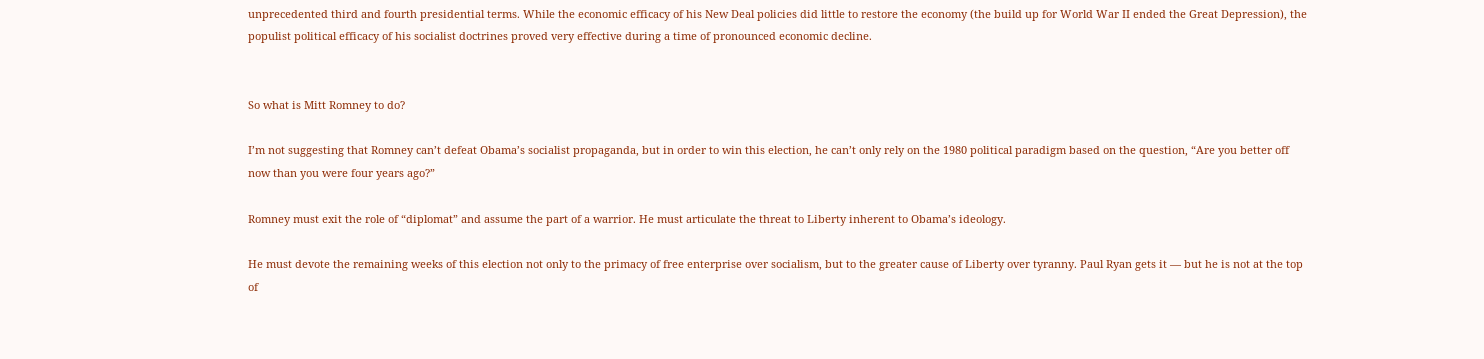unprecedented third and fourth presidential terms. While the economic efficacy of his New Deal policies did little to restore the economy (the build up for World War II ended the Great Depression), the populist political efficacy of his socialist doctrines proved very effective during a time of pronounced economic decline.


So what is Mitt Romney to do?

I’m not suggesting that Romney can’t defeat Obama’s socialist propaganda, but in order to win this election, he can’t only rely on the 1980 political paradigm based on the question, “Are you better off now than you were four years ago?”

Romney must exit the role of “diplomat” and assume the part of a warrior. He must articulate the threat to Liberty inherent to Obama’s ideology.

He must devote the remaining weeks of this election not only to the primacy of free enterprise over socialism, but to the greater cause of Liberty over tyranny. Paul Ryan gets it — but he is not at the top of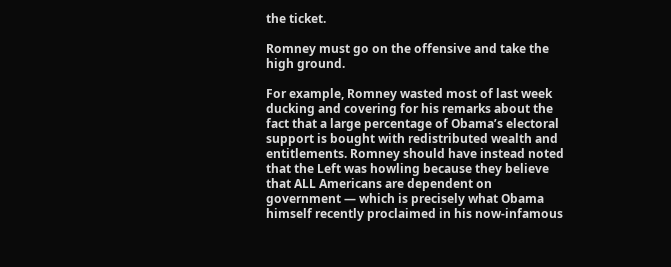the ticket.

Romney must go on the offensive and take the high ground.

For example, Romney wasted most of last week ducking and covering for his remarks about the fact that a large percentage of Obama’s electoral support is bought with redistributed wealth and entitlements. Romney should have instead noted that the Left was howling because they believe that ALL Americans are dependent on government — which is precisely what Obama himself recently proclaimed in his now-infamous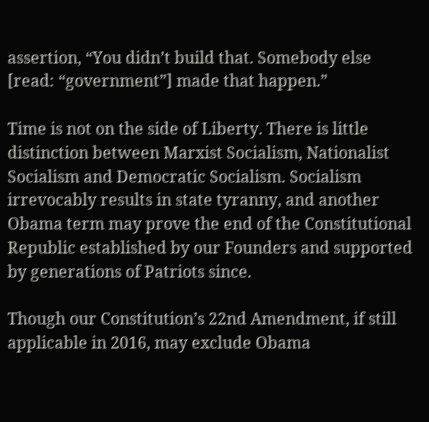assertion, “You didn’t build that. Somebody else [read: “government”] made that happen.”

Time is not on the side of Liberty. There is little distinction between Marxist Socialism, Nationalist Socialism and Democratic Socialism. Socialism irrevocably results in state tyranny, and another Obama term may prove the end of the Constitutional Republic established by our Founders and supported by generations of Patriots since.

Though our Constitution’s 22nd Amendment, if still applicable in 2016, may exclude Obama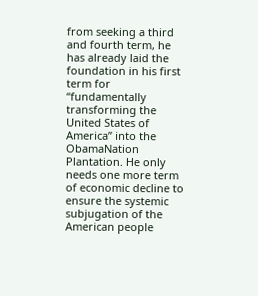from seeking a third and fourth term, he has already laid the foundation in his first term for “fundamentally transforming the United States of America” into the ObamaNation Plantation. He only needs one more term of economic decline to ensure the systemic subjugation of the American people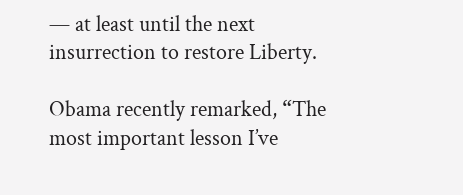— at least until the next insurrection to restore Liberty.

Obama recently remarked, “The most important lesson I’ve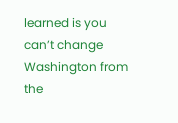learned is you can’t change Washington from the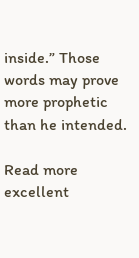inside.” Those words may prove more prophetic than he intended.

Read more excellent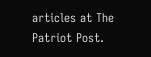articles at The Patriot Post.